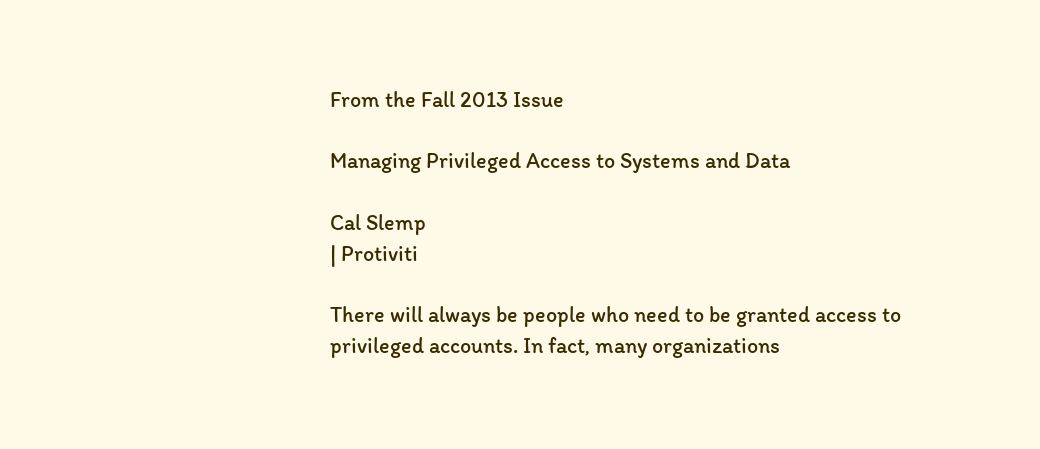From the Fall 2013 Issue

Managing Privileged Access to Systems and Data

Cal Slemp
| Protiviti

There will always be people who need to be granted access to privileged accounts. In fact, many organizations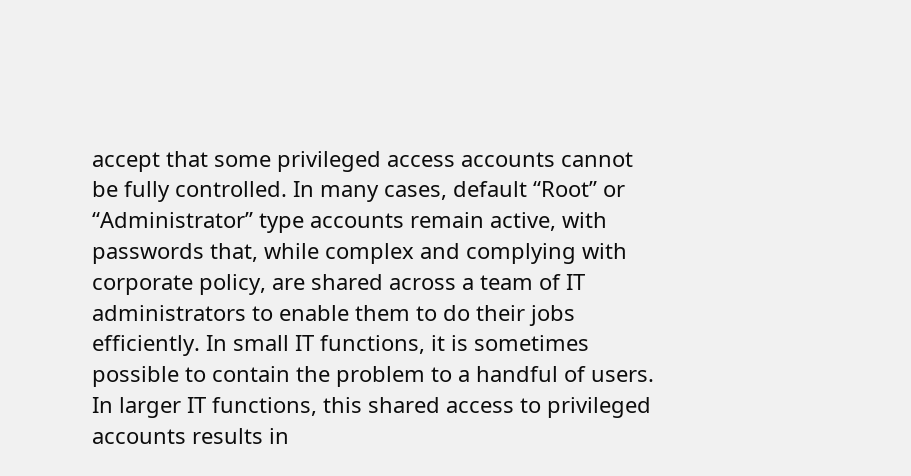accept that some privileged access accounts cannot be fully controlled. In many cases, default “Root” or “Administrator” type accounts remain active, with passwords that, while complex and complying with corporate policy, are shared across a team of IT administrators to enable them to do their jobs efficiently. In small IT functions, it is sometimes possible to contain the problem to a handful of users. In larger IT functions, this shared access to privileged accounts results in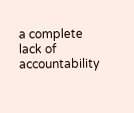a complete lack of accountability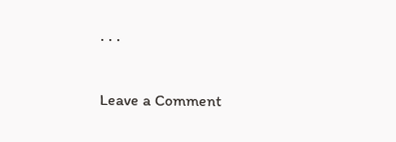. . .

Leave a Comment